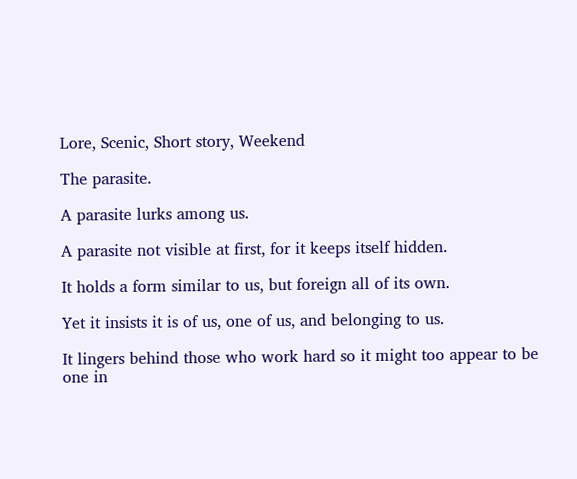Lore, Scenic, Short story, Weekend

The parasite.

A parasite lurks among us.

A parasite not visible at first, for it keeps itself hidden.

It holds a form similar to us, but foreign all of its own.

Yet it insists it is of us, one of us, and belonging to us.

It lingers behind those who work hard so it might too appear to be one in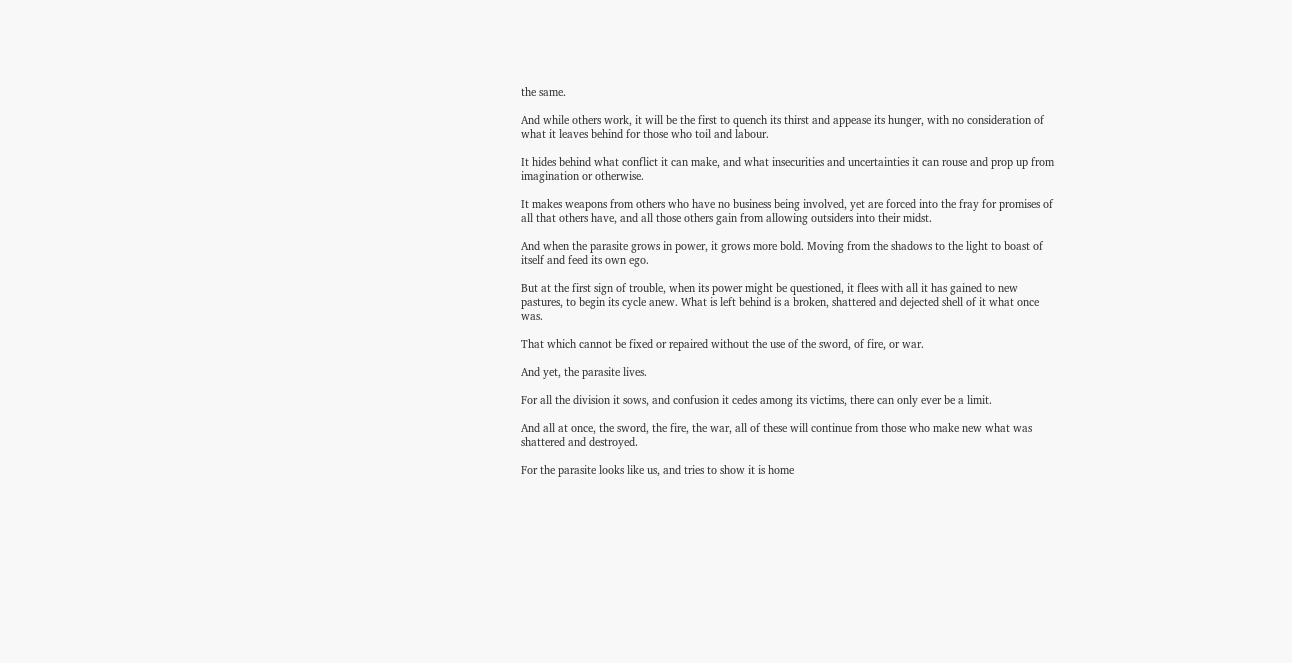the same.

And while others work, it will be the first to quench its thirst and appease its hunger, with no consideration of what it leaves behind for those who toil and labour.

It hides behind what conflict it can make, and what insecurities and uncertainties it can rouse and prop up from imagination or otherwise.

It makes weapons from others who have no business being involved, yet are forced into the fray for promises of all that others have, and all those others gain from allowing outsiders into their midst.

And when the parasite grows in power, it grows more bold. Moving from the shadows to the light to boast of itself and feed its own ego.

But at the first sign of trouble, when its power might be questioned, it flees with all it has gained to new pastures, to begin its cycle anew. What is left behind is a broken, shattered and dejected shell of it what once was.

That which cannot be fixed or repaired without the use of the sword, of fire, or war.

And yet, the parasite lives.

For all the division it sows, and confusion it cedes among its victims, there can only ever be a limit.

And all at once, the sword, the fire, the war, all of these will continue from those who make new what was shattered and destroyed.

For the parasite looks like us, and tries to show it is home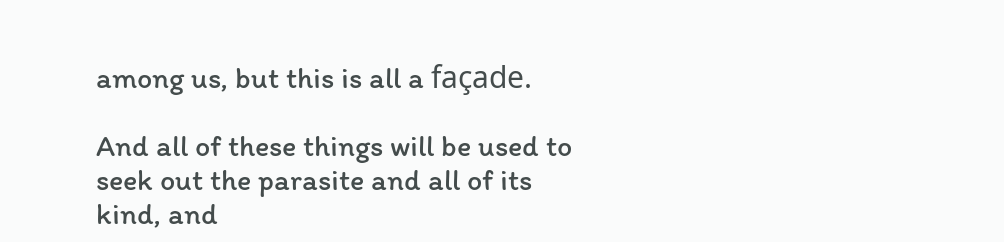among us, but this is all a façade.

And all of these things will be used to seek out the parasite and all of its kind, and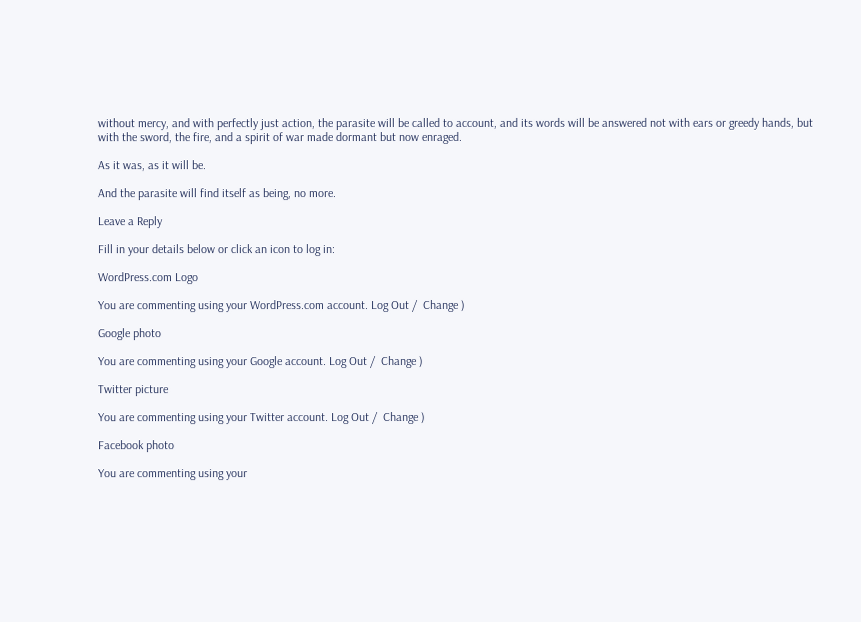without mercy, and with perfectly just action, the parasite will be called to account, and its words will be answered not with ears or greedy hands, but with the sword, the fire, and a spirit of war made dormant but now enraged.

As it was, as it will be.

And the parasite will find itself as being, no more.

Leave a Reply

Fill in your details below or click an icon to log in:

WordPress.com Logo

You are commenting using your WordPress.com account. Log Out /  Change )

Google photo

You are commenting using your Google account. Log Out /  Change )

Twitter picture

You are commenting using your Twitter account. Log Out /  Change )

Facebook photo

You are commenting using your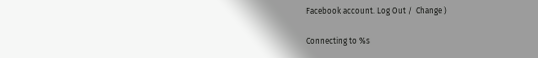Facebook account. Log Out /  Change )

Connecting to %s